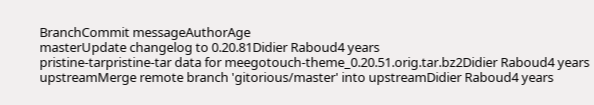BranchCommit messageAuthorAge
masterUpdate changelog to 0.20.81Didier Raboud4 years
pristine-tarpristine-tar data for meegotouch-theme_0.20.51.orig.tar.bz2Didier Raboud4 years
upstreamMerge remote branch 'gitorious/master' into upstreamDidier Raboud4 years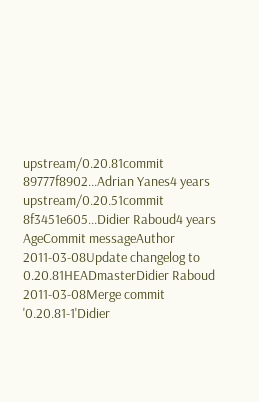upstream/0.20.81commit 89777f8902...Adrian Yanes4 years
upstream/0.20.51commit 8f3451e605...Didier Raboud4 years
AgeCommit messageAuthor
2011-03-08Update changelog to 0.20.81HEADmasterDidier Raboud
2011-03-08Merge commit '0.20.81-1'Didier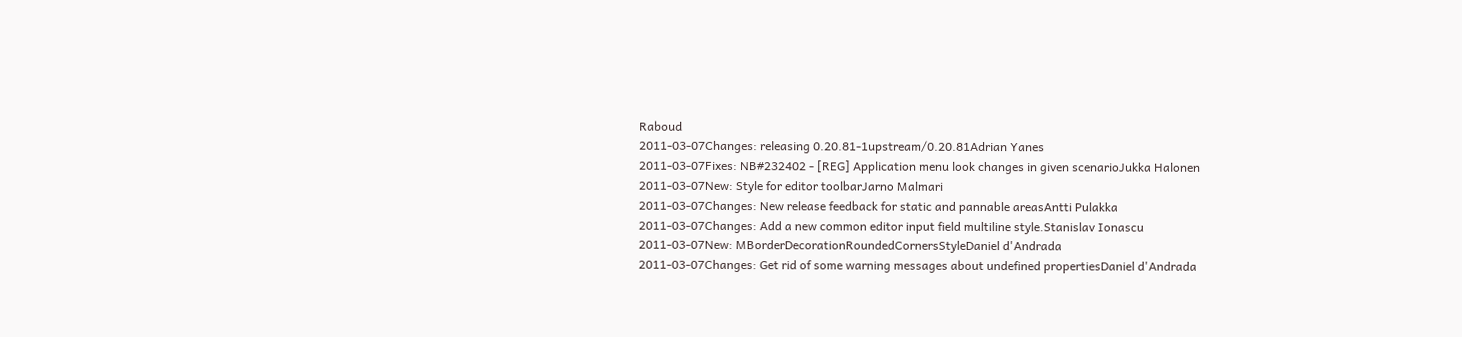Raboud
2011-03-07Changes: releasing 0.20.81-1upstream/0.20.81Adrian Yanes
2011-03-07Fixes: NB#232402 - [REG] Application menu look changes in given scenarioJukka Halonen
2011-03-07New: Style for editor toolbarJarno Malmari
2011-03-07Changes: New release feedback for static and pannable areasAntti Pulakka
2011-03-07Changes: Add a new common editor input field multiline style.Stanislav Ionascu
2011-03-07New: MBorderDecorationRoundedCornersStyleDaniel d'Andrada
2011-03-07Changes: Get rid of some warning messages about undefined propertiesDaniel d'Andrada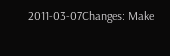2011-03-07Changes: Make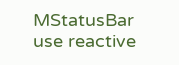MStatusBar use reactive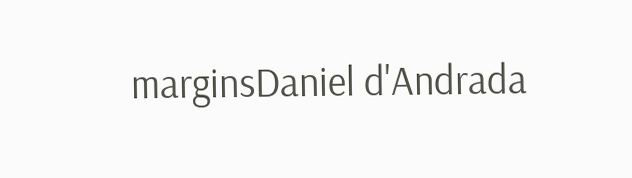marginsDaniel d'Andrada